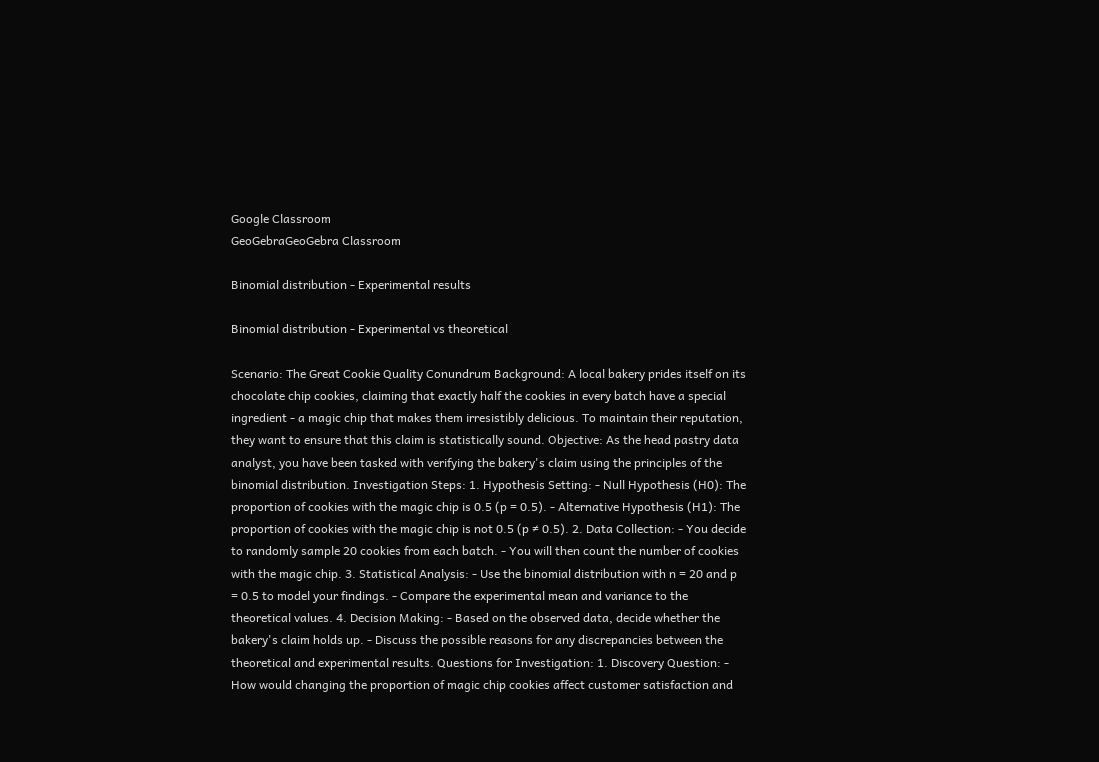Google Classroom
GeoGebraGeoGebra Classroom

Binomial distribution - Experimental results

Binomial distribution - Experimental vs theoretical

Scenario: The Great Cookie Quality Conundrum Background: A local bakery prides itself on its chocolate chip cookies, claiming that exactly half the cookies in every batch have a special ingredient - a magic chip that makes them irresistibly delicious. To maintain their reputation, they want to ensure that this claim is statistically sound. Objective: As the head pastry data analyst, you have been tasked with verifying the bakery's claim using the principles of the binomial distribution. Investigation Steps: 1. Hypothesis Setting: - Null Hypothesis (H0): The proportion of cookies with the magic chip is 0.5 (p = 0.5). - Alternative Hypothesis (H1): The proportion of cookies with the magic chip is not 0.5 (p ≠ 0.5). 2. Data Collection: - You decide to randomly sample 20 cookies from each batch. - You will then count the number of cookies with the magic chip. 3. Statistical Analysis: - Use the binomial distribution with n = 20 and p = 0.5 to model your findings. - Compare the experimental mean and variance to the theoretical values. 4. Decision Making: - Based on the observed data, decide whether the bakery's claim holds up. - Discuss the possible reasons for any discrepancies between the theoretical and experimental results. Questions for Investigation: 1. Discovery Question: - How would changing the proportion of magic chip cookies affect customer satisfaction and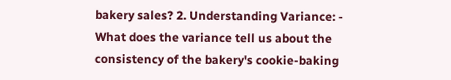bakery sales? 2. Understanding Variance: - What does the variance tell us about the consistency of the bakery's cookie-baking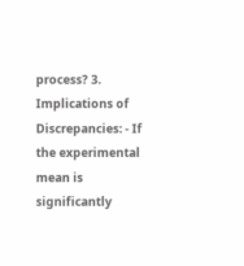process? 3. Implications of Discrepancies: - If the experimental mean is significantly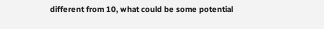different from 10, what could be some potential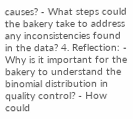causes? - What steps could the bakery take to address any inconsistencies found in the data? 4. Reflection: - Why is it important for the bakery to understand the binomial distribution in quality control? - How could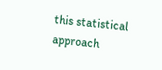this statistical approach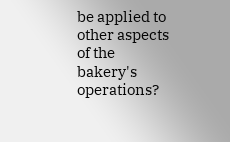be applied to other aspects of the bakery's operations?